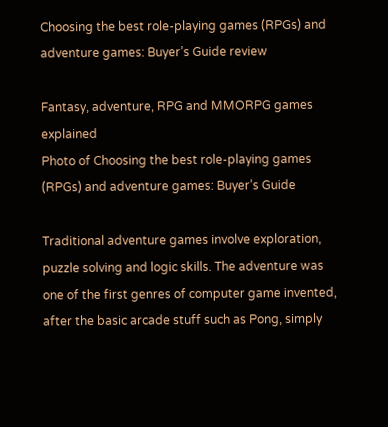Choosing the best role-playing games (RPGs) and adventure games: Buyer’s Guide review

Fantasy, adventure, RPG and MMORPG games explained
Photo of Choosing the best role-playing games (RPGs) and adventure games: Buyer’s Guide

Traditional adventure games involve exploration, puzzle solving and logic skills. The adventure was one of the first genres of computer game invented, after the basic arcade stuff such as Pong, simply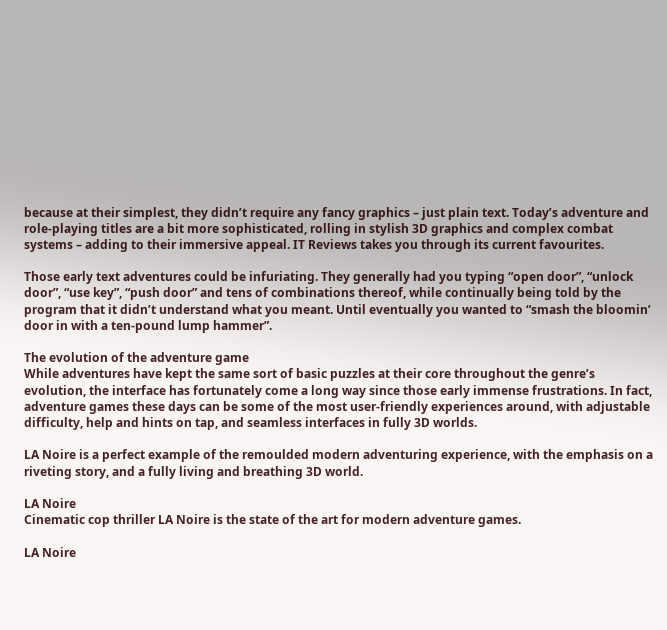because at their simplest, they didn’t require any fancy graphics – just plain text. Today’s adventure and role-playing titles are a bit more sophisticated, rolling in stylish 3D graphics and complex combat systems – adding to their immersive appeal. IT Reviews takes you through its current favourites.

Those early text adventures could be infuriating. They generally had you typing “open door”, “unlock door”, “use key”, “push door” and tens of combinations thereof, while continually being told by the program that it didn’t understand what you meant. Until eventually you wanted to “smash the bloomin’ door in with a ten-pound lump hammer”.

The evolution of the adventure game
While adventures have kept the same sort of basic puzzles at their core throughout the genre’s evolution, the interface has fortunately come a long way since those early immense frustrations. In fact, adventure games these days can be some of the most user-friendly experiences around, with adjustable difficulty, help and hints on tap, and seamless interfaces in fully 3D worlds.

LA Noire is a perfect example of the remoulded modern adventuring experience, with the emphasis on a riveting story, and a fully living and breathing 3D world.

LA Noire
Cinematic cop thriller LA Noire is the state of the art for modern adventure games.

LA Noire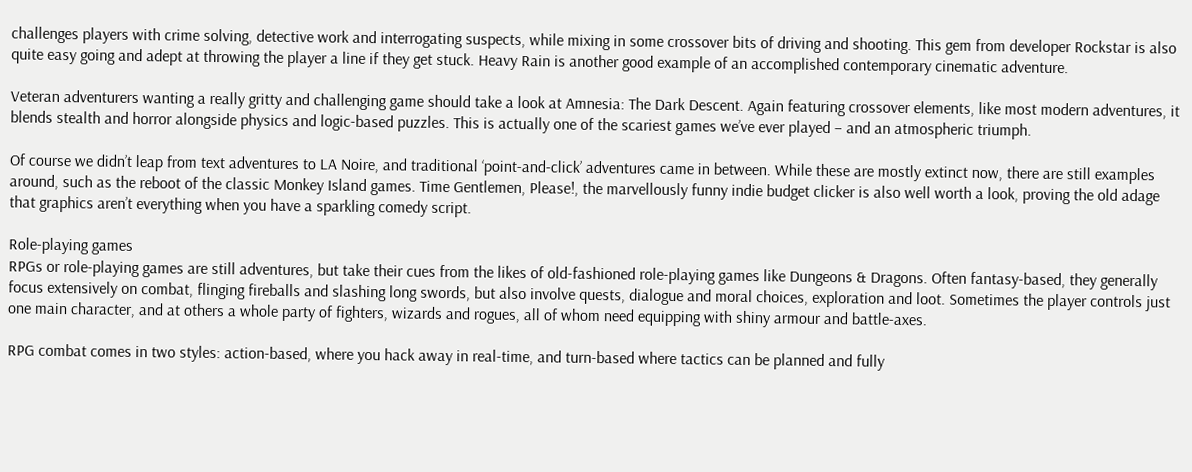challenges players with crime solving, detective work and interrogating suspects, while mixing in some crossover bits of driving and shooting. This gem from developer Rockstar is also quite easy going and adept at throwing the player a line if they get stuck. Heavy Rain is another good example of an accomplished contemporary cinematic adventure.

Veteran adventurers wanting a really gritty and challenging game should take a look at Amnesia: The Dark Descent. Again featuring crossover elements, like most modern adventures, it blends stealth and horror alongside physics and logic-based puzzles. This is actually one of the scariest games we’ve ever played – and an atmospheric triumph.

Of course we didn’t leap from text adventures to LA Noire, and traditional ‘point-and-click’ adventures came in between. While these are mostly extinct now, there are still examples around, such as the reboot of the classic Monkey Island games. Time Gentlemen, Please!, the marvellously funny indie budget clicker is also well worth a look, proving the old adage that graphics aren’t everything when you have a sparkling comedy script.

Role-playing games
RPGs or role-playing games are still adventures, but take their cues from the likes of old-fashioned role-playing games like Dungeons & Dragons. Often fantasy-based, they generally focus extensively on combat, flinging fireballs and slashing long swords, but also involve quests, dialogue and moral choices, exploration and loot. Sometimes the player controls just one main character, and at others a whole party of fighters, wizards and rogues, all of whom need equipping with shiny armour and battle-axes.

RPG combat comes in two styles: action-based, where you hack away in real-time, and turn-based where tactics can be planned and fully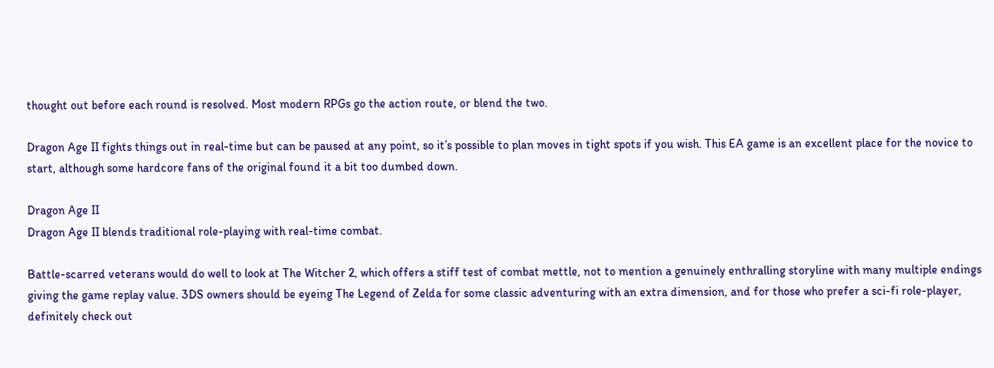thought out before each round is resolved. Most modern RPGs go the action route, or blend the two.

Dragon Age II fights things out in real-time but can be paused at any point, so it’s possible to plan moves in tight spots if you wish. This EA game is an excellent place for the novice to start, although some hardcore fans of the original found it a bit too dumbed down.

Dragon Age II
Dragon Age II blends traditional role-playing with real-time combat.

Battle-scarred veterans would do well to look at The Witcher 2, which offers a stiff test of combat mettle, not to mention a genuinely enthralling storyline with many multiple endings giving the game replay value. 3DS owners should be eyeing The Legend of Zelda for some classic adventuring with an extra dimension, and for those who prefer a sci-fi role-player, definitely check out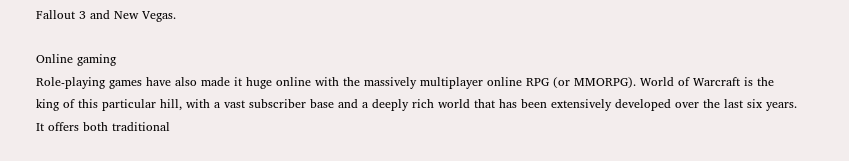Fallout 3 and New Vegas.

Online gaming
Role-playing games have also made it huge online with the massively multiplayer online RPG (or MMORPG). World of Warcraft is the king of this particular hill, with a vast subscriber base and a deeply rich world that has been extensively developed over the last six years. It offers both traditional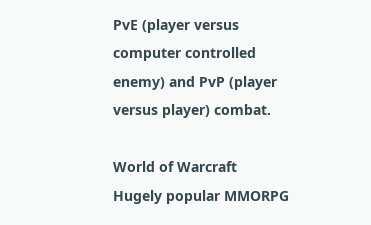PvE (player versus computer controlled enemy) and PvP (player versus player) combat.

World of Warcraft
Hugely popular MMORPG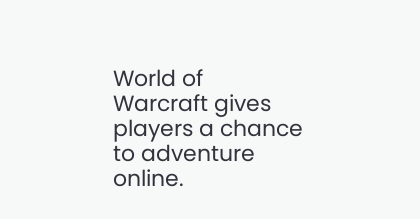World of Warcraft gives players a chance to adventure online.